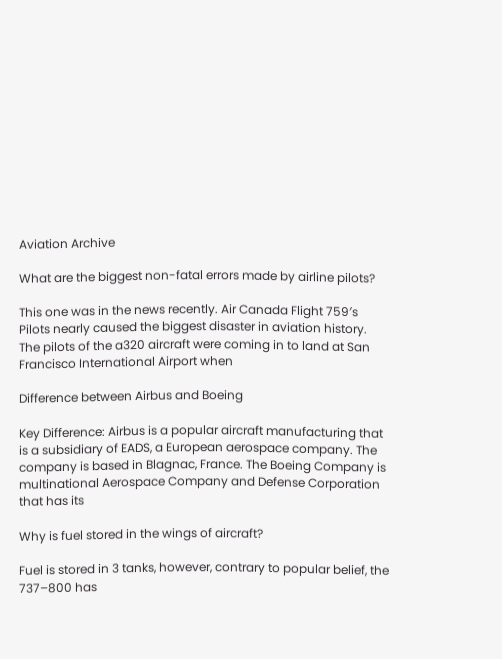Aviation Archive

What are the biggest non-fatal errors made by airline pilots?

This one was in the news recently. Air Canada Flight 759′s Pilots nearly caused the biggest disaster in aviation history. The pilots of the a320 aircraft were coming in to land at San Francisco International Airport when

Difference between Airbus and Boeing

Key Difference: Airbus is a popular aircraft manufacturing that is a subsidiary of EADS, a European aerospace company. The company is based in Blagnac, France. The Boeing Company is multinational Aerospace Company and Defense Corporation that has its

Why is fuel stored in the wings of aircraft?

Fuel is stored in 3 tanks, however, contrary to popular belief, the 737–800 has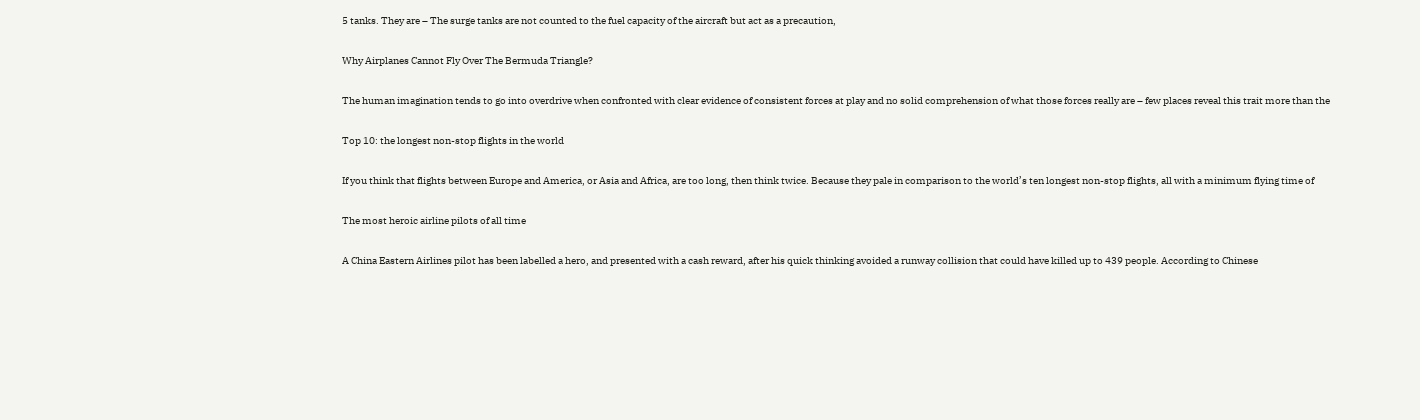5 tanks. They are – The surge tanks are not counted to the fuel capacity of the aircraft but act as a precaution,

Why Airplanes Cannot Fly Over The Bermuda Triangle?

The human imagination tends to go into overdrive when confronted with clear evidence of consistent forces at play and no solid comprehension of what those forces really are – few places reveal this trait more than the

Top 10: the longest non-stop flights in the world

If you think that flights between Europe and America, or Asia and Africa, are too long, then think twice. Because they pale in comparison to the world’s ten longest non-stop flights, all with a minimum flying time of

The most heroic airline pilots of all time

A China Eastern Airlines pilot has been labelled a hero, and presented with a cash reward, after his quick thinking avoided a runway collision that could have killed up to 439 people. According to Chinese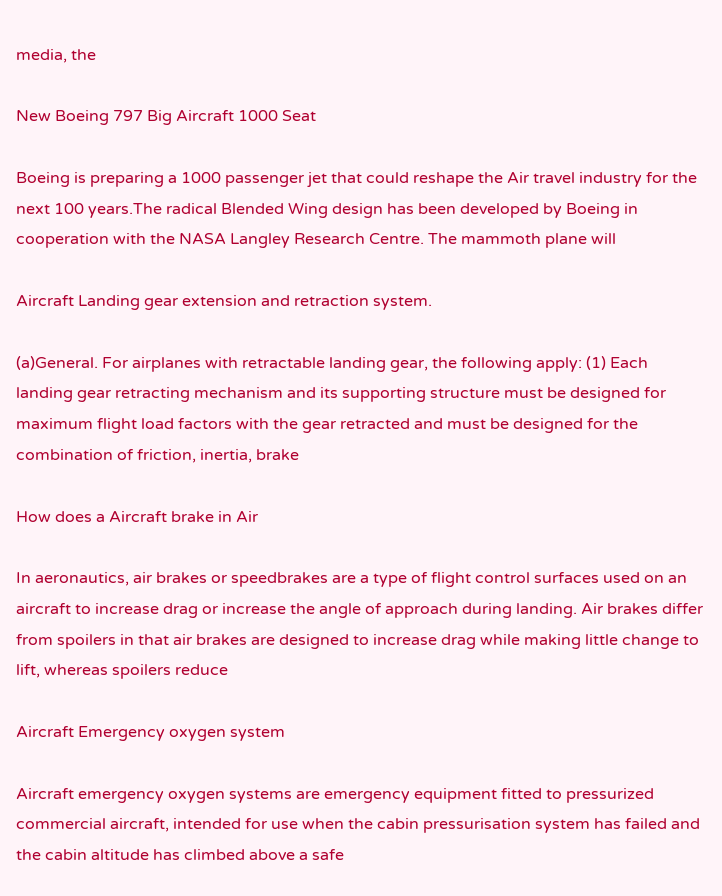media, the

New Boeing 797 Big Aircraft 1000 Seat

Boeing is preparing a 1000 passenger jet that could reshape the Air travel industry for the next 100 years.The radical Blended Wing design has been developed by Boeing in cooperation with the NASA Langley Research Centre. The mammoth plane will

Aircraft Landing gear extension and retraction system.

(a)General. For airplanes with retractable landing gear, the following apply: (1) Each landing gear retracting mechanism and its supporting structure must be designed for maximum flight load factors with the gear retracted and must be designed for the combination of friction, inertia, brake

How does a Aircraft brake in Air

In aeronautics, air brakes or speedbrakes are a type of flight control surfaces used on an aircraft to increase drag or increase the angle of approach during landing. Air brakes differ from spoilers in that air brakes are designed to increase drag while making little change to lift, whereas spoilers reduce

Aircraft Emergency oxygen system

Aircraft emergency oxygen systems are emergency equipment fitted to pressurized commercial aircraft, intended for use when the cabin pressurisation system has failed and the cabin altitude has climbed above a safe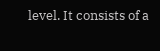level. It consists of a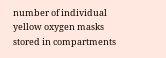number of individual yellow oxygen masks stored in compartments